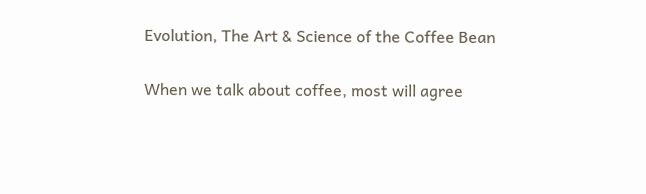Evolution, The Art & Science of the Coffee Bean

When we talk about coffee, most will agree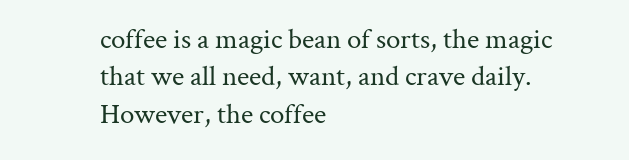coffee is a magic bean of sorts, the magic that we all need, want, and crave daily. However, the coffee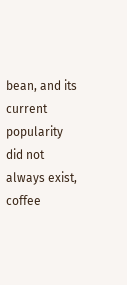bean, and its current popularity did not always exist, coffee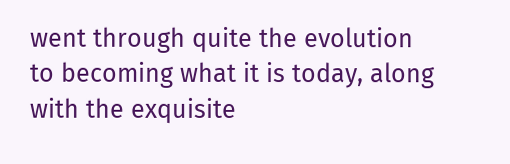went through quite the evolution to becoming what it is today, along with the exquisite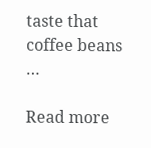taste that coffee beans …

Read more